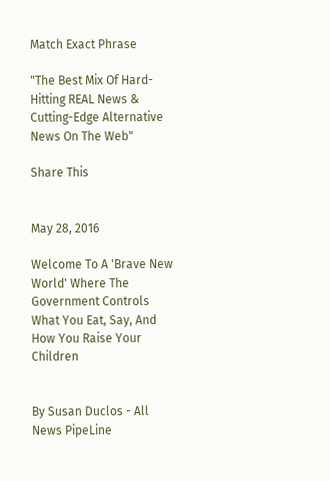Match Exact Phrase

"The Best Mix Of Hard-Hitting REAL News & Cutting-Edge Alternative News On The Web"

Share This


May 28, 2016

Welcome To A 'Brave New World' Where The Government Controls What You Eat, Say, And How You Raise Your Children


By Susan Duclos - All News PipeLine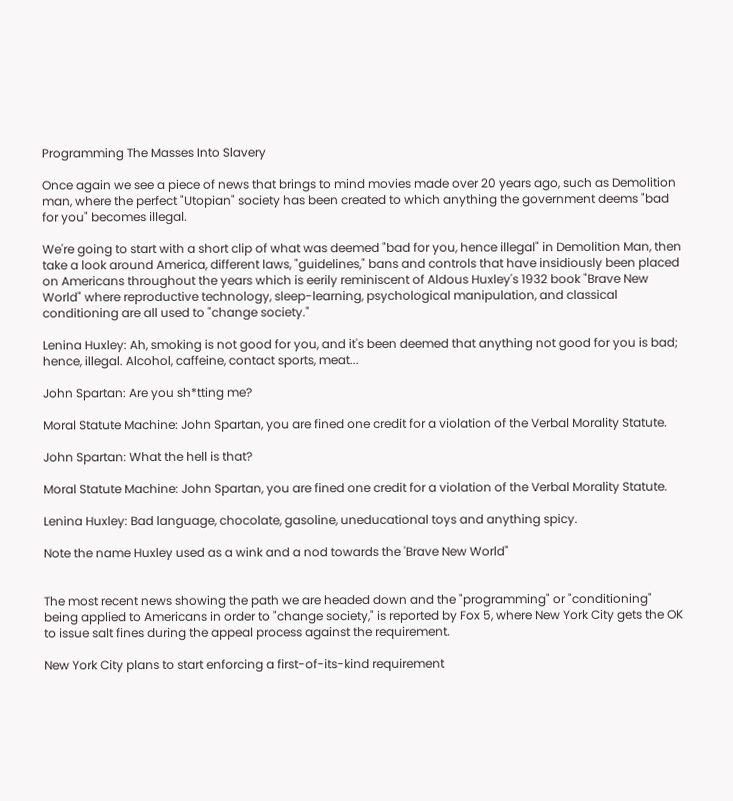Programming The Masses Into Slavery

Once again we see a piece of news that brings to mind movies made over 20 years ago, such as Demolition man, where the perfect "Utopian" society has been created to which anything the government deems "bad for you" becomes illegal.

We're going to start with a short clip of what was deemed "bad for you, hence illegal" in Demolition Man, then take a look around America, different laws, "guidelines," bans and controls that have insidiously been placed on Americans throughout the years which is eerily reminiscent of Aldous Huxley's 1932 book "Brave New World" where reproductive technology, sleep-learning, psychological manipulation, and classical conditioning are all used to "change society."

Lenina Huxley: Ah, smoking is not good for you, and it's been deemed that anything not good for you is bad; hence, illegal. Alcohol, caffeine, contact sports, meat...

John Spartan: Are you sh*tting me?

Moral Statute Machine: John Spartan, you are fined one credit for a violation of the Verbal Morality Statute.

John Spartan: What the hell is that?

Moral Statute Machine: John Spartan, you are fined one credit for a violation of the Verbal Morality Statute.

Lenina Huxley: Bad language, chocolate, gasoline, uneducational toys and anything spicy.

Note the name Huxley used as a wink and a nod towards the 'Brave New World"


The most recent news showing the path we are headed down and the "programming" or "conditioning"  being applied to Americans in order to "change society," is reported by Fox 5, where New York City gets the OK to issue salt fines during the appeal process against the requirement.

New York City plans to start enforcing a first-of-its-kind requirement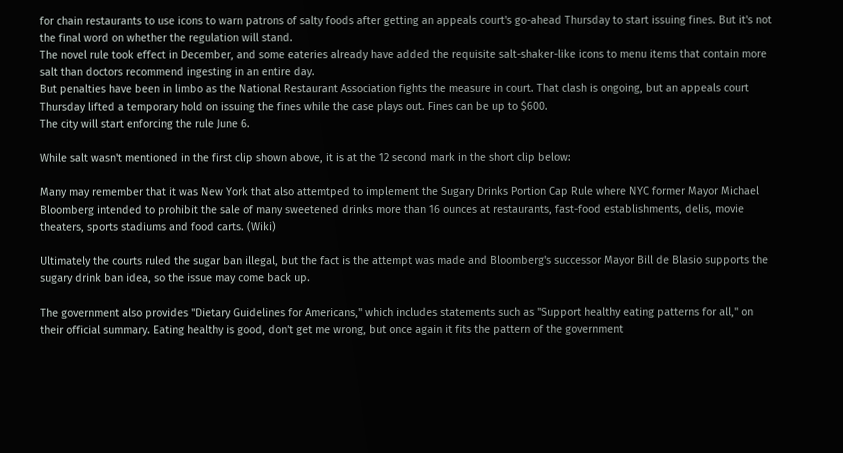for chain restaurants to use icons to warn patrons of salty foods after getting an appeals court's go-ahead Thursday to start issuing fines. But it's not the final word on whether the regulation will stand.
The novel rule took effect in December, and some eateries already have added the requisite salt-shaker-like icons to menu items that contain more salt than doctors recommend ingesting in an entire day.
But penalties have been in limbo as the National Restaurant Association fights the measure in court. That clash is ongoing, but an appeals court Thursday lifted a temporary hold on issuing the fines while the case plays out. Fines can be up to $600.
The city will start enforcing the rule June 6.

While salt wasn't mentioned in the first clip shown above, it is at the 12 second mark in the short clip below:

Many may remember that it was New York that also attemtped to implement the Sugary Drinks Portion Cap Rule where NYC former Mayor Michael Bloomberg intended to prohibit the sale of many sweetened drinks more than 16 ounces at restaurants, fast-food establishments, delis, movie theaters, sports stadiums and food carts. (Wiki)

Ultimately the courts ruled the sugar ban illegal, but the fact is the attempt was made and Bloomberg's successor Mayor Bill de Blasio supports the sugary drink ban idea, so the issue may come back up.

The government also provides "Dietary Guidelines for Americans," which includes statements such as "Support healthy eating patterns for all," on their official summary. Eating healthy is good, don't get me wrong, but once again it fits the pattern of the government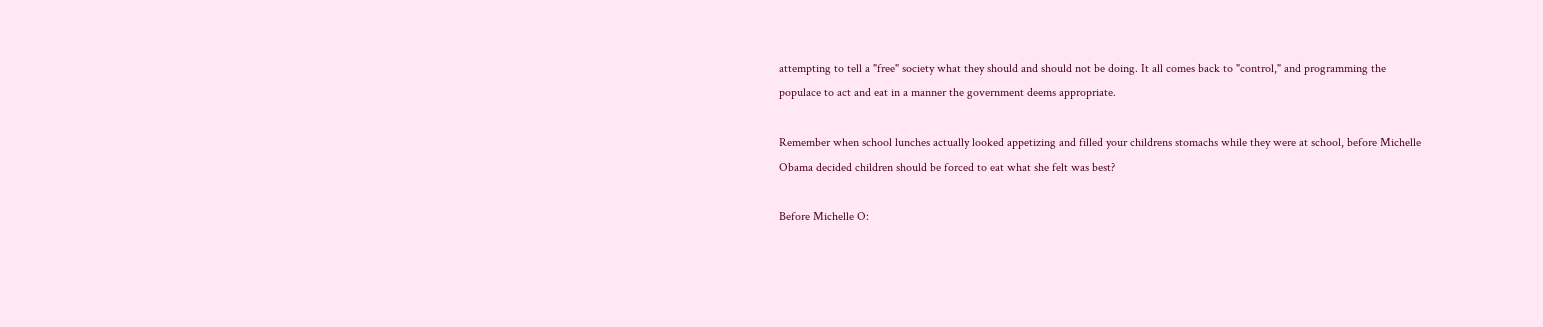attempting to tell a "free" society what they should and should not be doing. It all comes back to "control," and programming the populace to act and eat in a manner the government deems appropriate.

Remember when school lunches actually looked appetizing and filled your childrens stomachs while they were at school, before Michelle Obama decided children should be forced to eat what she felt was best?

Before Michelle O: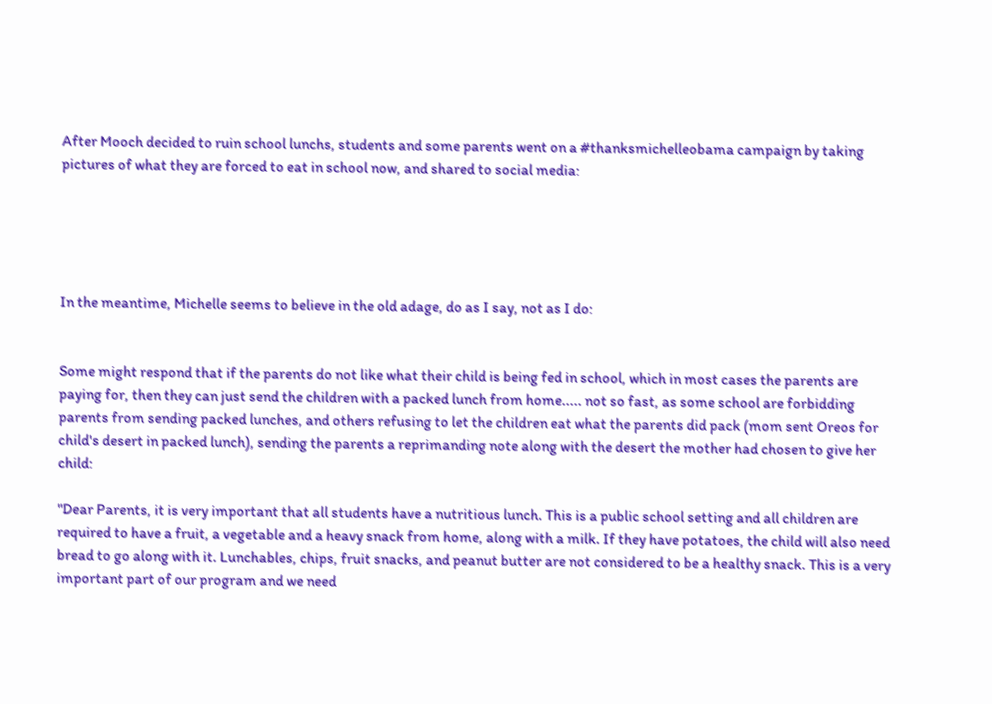After Mooch decided to ruin school lunchs, students and some parents went on a #thanksmichelleobama campaign by taking pictures of what they are forced to eat in school now, and shared to social media:





In the meantime, Michelle seems to believe in the old adage, do as I say, not as I do:


Some might respond that if the parents do not like what their child is being fed in school, which in most cases the parents are paying for, then they can just send the children with a packed lunch from home..... not so fast, as some school are forbidding parents from sending packed lunches, and others refusing to let the children eat what the parents did pack (mom sent Oreos for child's desert in packed lunch), sending the parents a reprimanding note along with the desert the mother had chosen to give her child:

"Dear Parents, it is very important that all students have a nutritious lunch. This is a public school setting and all children are required to have a fruit, a vegetable and a heavy snack from home, along with a milk. If they have potatoes, the child will also need bread to go along with it. Lunchables, chips, fruit snacks, and peanut butter are not considered to be a healthy snack. This is a very important part of our program and we need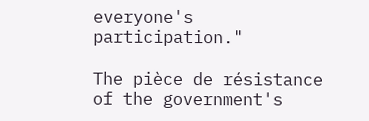everyone's participation."

The pièce de résistance of the government's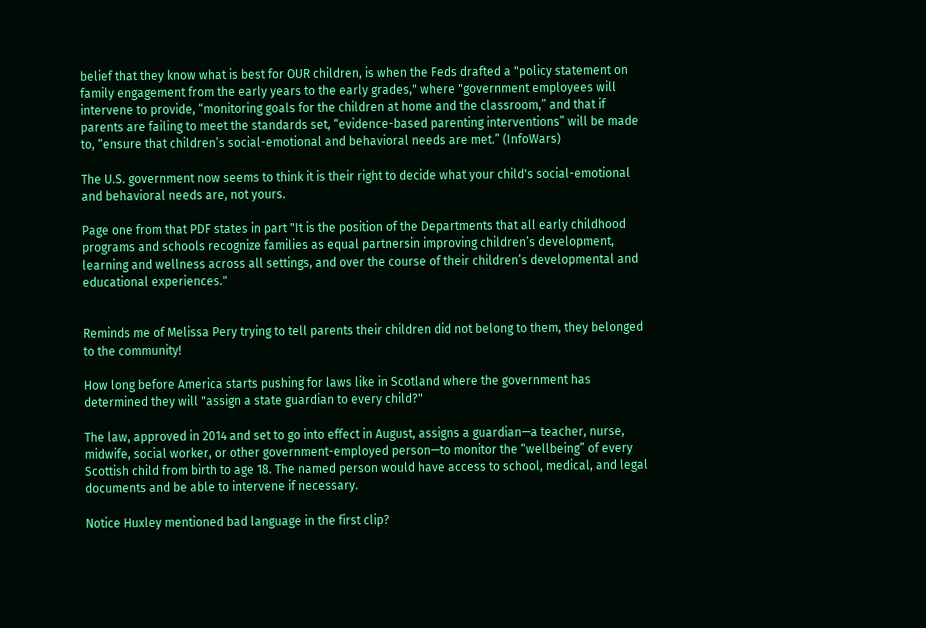belief that they know what is best for OUR children, is when the Feds drafted a "policy statement on family engagement from the early years to the early grades," where "government employees will intervene to provide, “monitoring goals for the children at home and the classroom,” and that if parents are failing to meet the standards set, “evidence-based parenting interventions” will be made to, “ensure that children’s social-emotional and behavioral needs are met.” (InfoWars)

The U.S. government now seems to think it is their right to decide what your child's social-emotional and behavioral needs are, not yours.

Page one from that PDF states in part "It is the position of the Departments that all early childhood programs and schools recognize families as equal partnersin improving children’s development, learning and wellness across all settings, and over the course of their children’s developmental and educational experiences."


Reminds me of Melissa Pery trying to tell parents their children did not belong to them, they belonged to the community!

How long before America starts pushing for laws like in Scotland where the government has determined they will "assign a state guardian to every child?"

The law, approved in 2014 and set to go into effect in August, assigns a guardian—a teacher, nurse, midwife, social worker, or other government-employed person—to monitor the “wellbeing” of every Scottish child from birth to age 18. The named person would have access to school, medical, and legal documents and be able to intervene if necessary.

Notice Huxley mentioned bad language in the first clip?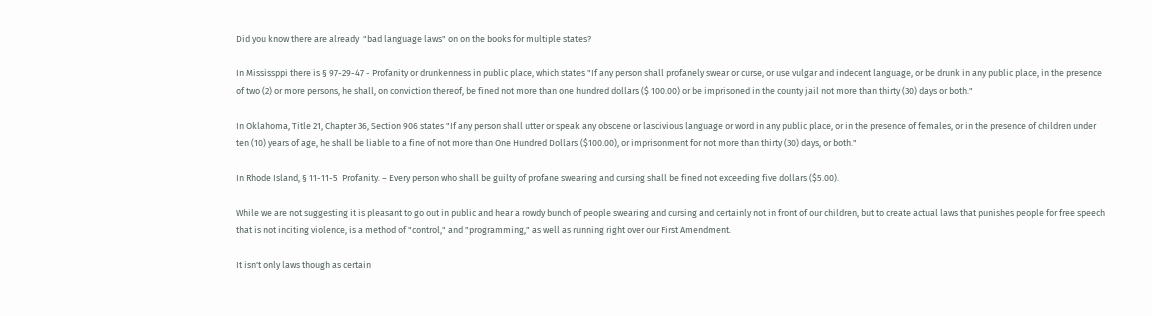Did you know there are already  "bad language laws" on on the books for multiple states?

In Mississppi there is § 97-29-47 - Profanity or drunkenness in public place, which states "If any person shall profanely swear or curse, or use vulgar and indecent language, or be drunk in any public place, in the presence of two (2) or more persons, he shall, on conviction thereof, be fined not more than one hundred dollars ($ 100.00) or be imprisoned in the county jail not more than thirty (30) days or both."

In Oklahoma, Title 21, Chapter 36, Section 906 states "If any person shall utter or speak any obscene or lascivious language or word in any public place, or in the presence of females, or in the presence of children under ten (10) years of age, he shall be liable to a fine of not more than One Hundred Dollars ($100.00), or imprisonment for not more than thirty (30) days, or both."

In Rhode Island, § 11-11-5  Profanity. – Every person who shall be guilty of profane swearing and cursing shall be fined not exceeding five dollars ($5.00).

While we are not suggesting it is pleasant to go out in public and hear a rowdy bunch of people swearing and cursing and certainly not in front of our children, but to create actual laws that punishes people for free speech that is not inciting violence, is a method of "control," and "programming," as well as running right over our First Amendment.

It isn't only laws though as certain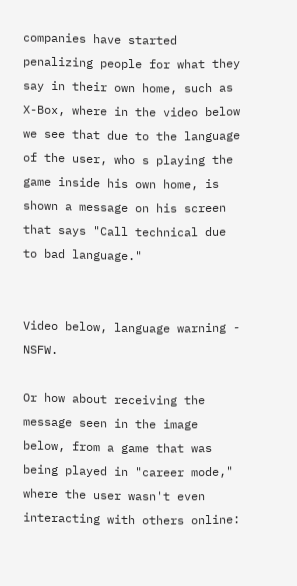companies have started penalizing people for what they say in their own home, such as X-Box, where in the video below we see that due to the language of the user, who s playing the game inside his own home, is shown a message on his screen that says "Call technical due to bad language."


Video below, language warning - NSFW.

Or how about receiving the message seen in the image below, from a game that was being played in "career mode," where the user wasn't even interacting with others online: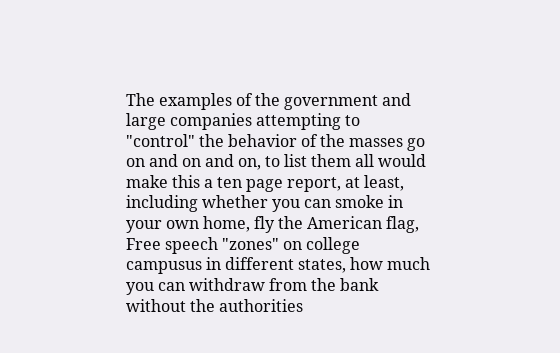The examples of the government and large companies attempting to "control" the behavior of the masses go on and on and on, to list them all would make this a ten page report, at least, including whether you can smoke in your own home, fly the American flag, Free speech "zones" on college campusus in different states, how much you can withdraw from the bank without the authorities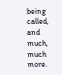being called, and much, much more.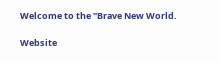Welcome to the "Brave New World.

Website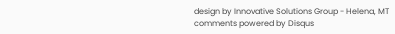design by Innovative Solutions Group - Helena, MT
comments powered by Disqus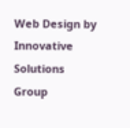Web Design by Innovative Solutions Group